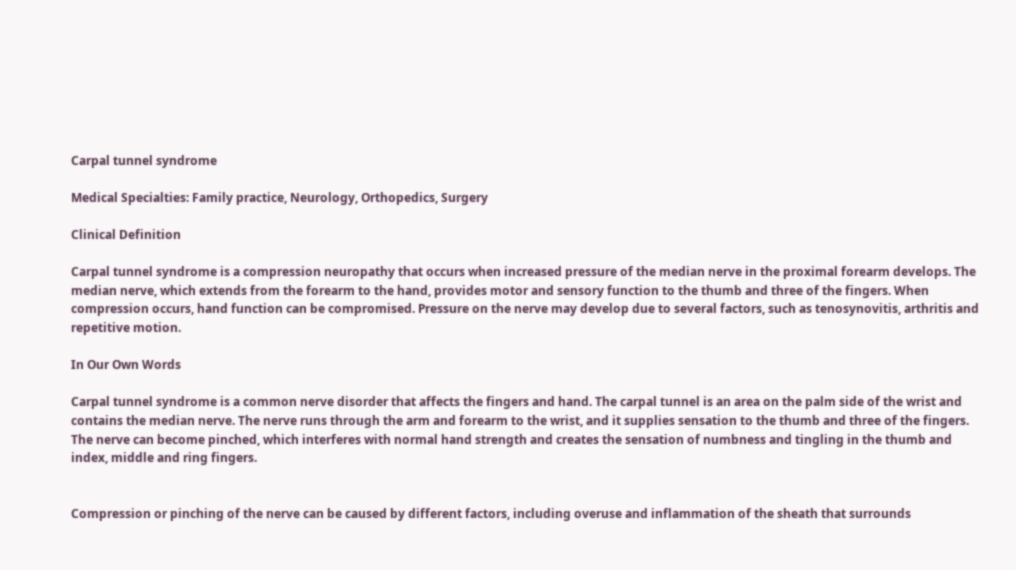Carpal tunnel syndrome

Medical Specialties: Family practice, Neurology, Orthopedics, Surgery

Clinical Definition

Carpal tunnel syndrome is a compression neuropathy that occurs when increased pressure of the median nerve in the proximal forearm develops. The median nerve, which extends from the forearm to the hand, provides motor and sensory function to the thumb and three of the fingers. When compression occurs, hand function can be compromised. Pressure on the nerve may develop due to several factors, such as tenosynovitis, arthritis and repetitive motion.

In Our Own Words

Carpal tunnel syndrome is a common nerve disorder that affects the fingers and hand. The carpal tunnel is an area on the palm side of the wrist and contains the median nerve. The nerve runs through the arm and forearm to the wrist, and it supplies sensation to the thumb and three of the fingers. The nerve can become pinched, which interferes with normal hand strength and creates the sensation of numbness and tingling in the thumb and index, middle and ring fingers.


Compression or pinching of the nerve can be caused by different factors, including overuse and inflammation of the sheath that surrounds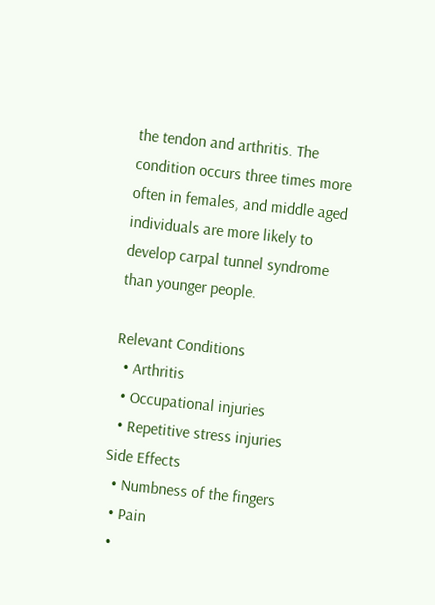the tendon and arthritis. The condition occurs three times more often in females, and middle aged individuals are more likely to develop carpal tunnel syndrome than younger people.

Relevant Conditions
  • Arthritis
  • Occupational injuries
  • Repetitive stress injuries
Side Effects
  • Numbness of the fingers
  • Pain
  •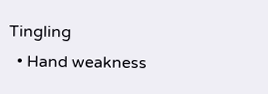Tingling
  • Hand weakness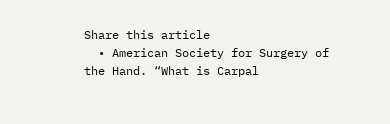Share this article
  • American Society for Surgery of the Hand. “What is Carpal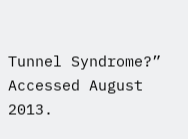Tunnel Syndrome?” Accessed August 2013.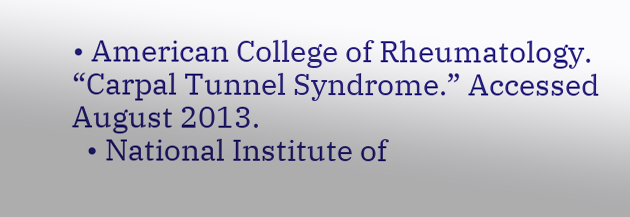• American College of Rheumatology. “Carpal Tunnel Syndrome.” Accessed August 2013.
  • National Institute of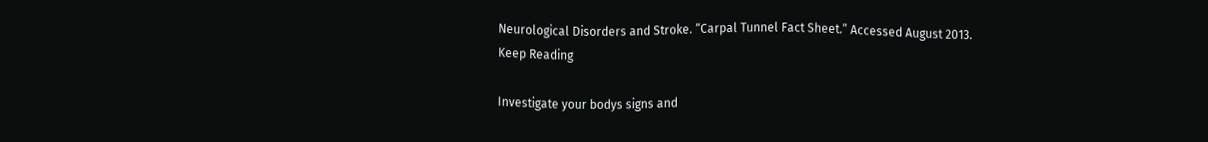Neurological Disorders and Stroke. “Carpal Tunnel Fact Sheet.” Accessed August 2013.
Keep Reading

Investigate your bodys signs and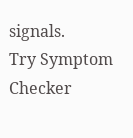signals.
Try Symptom Checker